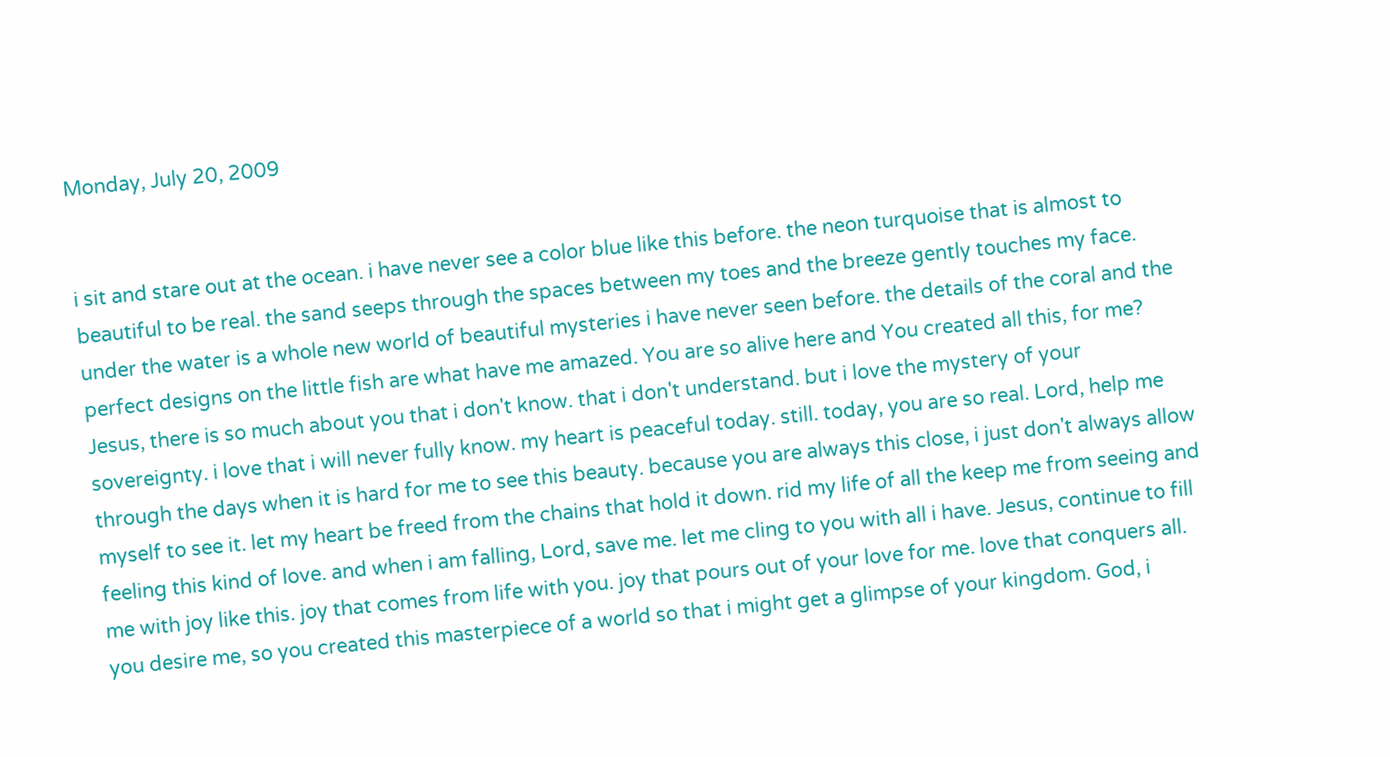Monday, July 20, 2009


i sit and stare out at the ocean. i have never see a color blue like this before. the neon turquoise that is almost to beautiful to be real. the sand seeps through the spaces between my toes and the breeze gently touches my face. under the water is a whole new world of beautiful mysteries i have never seen before. the details of the coral and the perfect designs on the little fish are what have me amazed. You are so alive here and You created all this, for me? Jesus, there is so much about you that i don't know. that i don't understand. but i love the mystery of your sovereignty. i love that i will never fully know. my heart is peaceful today. still. today, you are so real. Lord, help me through the days when it is hard for me to see this beauty. because you are always this close, i just don't always allow myself to see it. let my heart be freed from the chains that hold it down. rid my life of all the keep me from seeing and feeling this kind of love. and when i am falling, Lord, save me. let me cling to you with all i have. Jesus, continue to fill me with joy like this. joy that comes from life with you. joy that pours out of your love for me. love that conquers all. you desire me, so you created this masterpiece of a world so that i might get a glimpse of your kingdom. God, i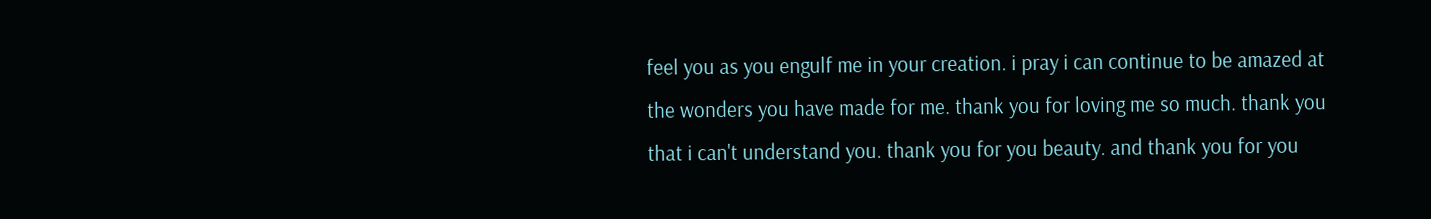feel you as you engulf me in your creation. i pray i can continue to be amazed at the wonders you have made for me. thank you for loving me so much. thank you that i can't understand you. thank you for you beauty. and thank you for you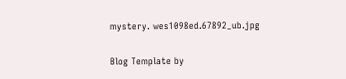mystery. wes1098ed.67892_ub.jpg


Blog Template by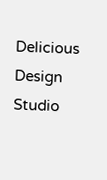Delicious Design Studio